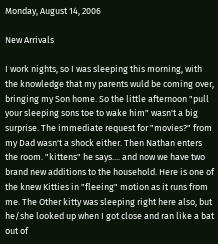Monday, August 14, 2006

New Arrivals

I work nights, so I was sleeping this morning, with the knowledge that my parents wuld be coming over, bringing my Son home. So the little afternoon "pull your sleeping sons toe to wake him" wasn't a big surprise. The immediate request for "movies?" from my Dad wasn't a shock either. Then Nathan enters the room. "kittens" he says.... and now we have two brand new additions to the household. Here is one of the knew Kitties in "fleeing" motion as it runs from me. The Other kitty was sleeping right here also, but he/she looked up when I got close and ran like a bat out of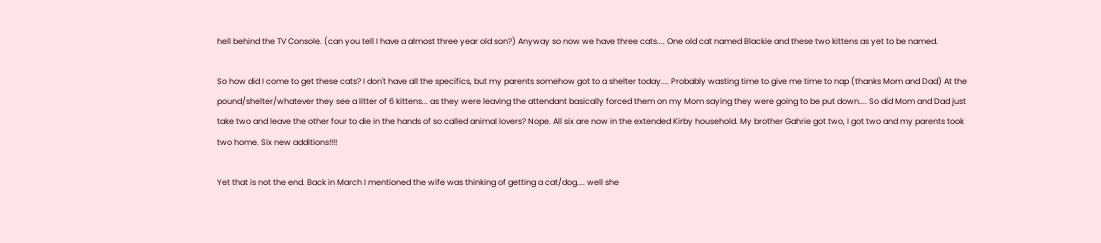hell behind the TV Console. (can you tell I have a almost three year old son?) Anyway so now we have three cats.... One old cat named Blackie and these two kittens as yet to be named.

So how did I come to get these cats? I don't have all the specifics, but my parents somehow got to a shelter today.... Probably wasting time to give me time to nap (thanks Mom and Dad) At the pound/shelter/whatever they see a litter of 6 kittens... as they were leaving the attendant basically forced them on my Mom saying they were going to be put down.... So did Mom and Dad just take two and leave the other four to die in the hands of so called animal lovers? Nope. All six are now in the extended Kirby household. My brother Gahrie got two, I got two and my parents took two home. Six new additions!!!!

Yet that is not the end. Back in March I mentioned the wife was thinking of getting a cat/dog.... well she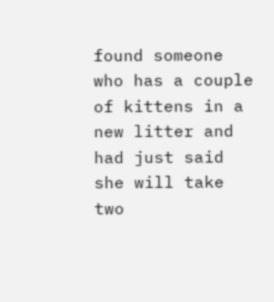found someone who has a couple of kittens in a new litter and had just said she will take two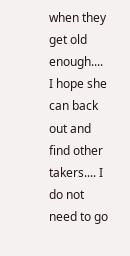when they get old enough.... I hope she can back out and find other takers.... I do not need to go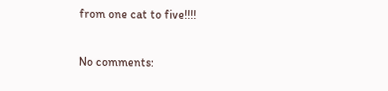from one cat to five!!!!

No comments: